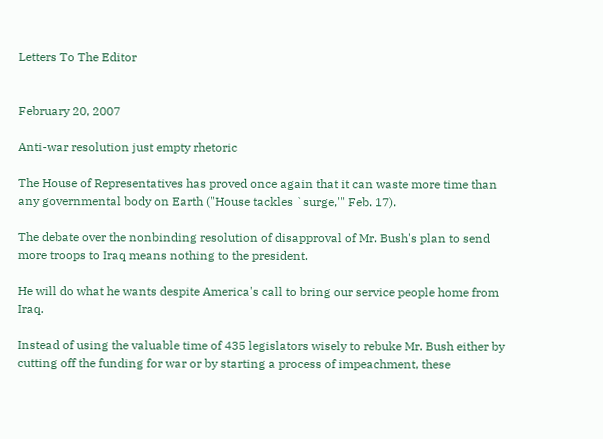Letters To The Editor


February 20, 2007

Anti-war resolution just empty rhetoric

The House of Representatives has proved once again that it can waste more time than any governmental body on Earth ("House tackles `surge,'" Feb. 17).

The debate over the nonbinding resolution of disapproval of Mr. Bush's plan to send more troops to Iraq means nothing to the president.

He will do what he wants despite America's call to bring our service people home from Iraq.

Instead of using the valuable time of 435 legislators wisely to rebuke Mr. Bush either by cutting off the funding for war or by starting a process of impeachment, these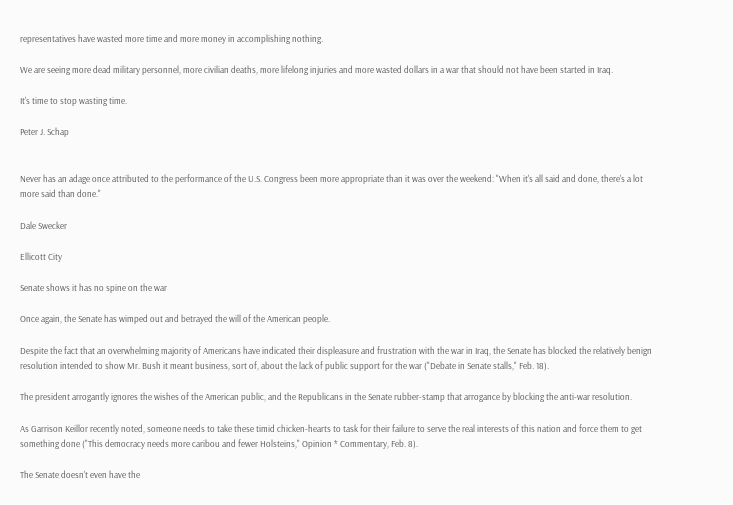representatives have wasted more time and more money in accomplishing nothing.

We are seeing more dead military personnel, more civilian deaths, more lifelong injuries and more wasted dollars in a war that should not have been started in Iraq.

It's time to stop wasting time.

Peter J. Schap


Never has an adage once attributed to the performance of the U.S. Congress been more appropriate than it was over the weekend: "When it's all said and done, there's a lot more said than done."

Dale Swecker

Ellicott City

Senate shows it has no spine on the war

Once again, the Senate has wimped out and betrayed the will of the American people.

Despite the fact that an overwhelming majority of Americans have indicated their displeasure and frustration with the war in Iraq, the Senate has blocked the relatively benign resolution intended to show Mr. Bush it meant business, sort of, about the lack of public support for the war ("Debate in Senate stalls," Feb. 18).

The president arrogantly ignores the wishes of the American public, and the Republicans in the Senate rubber-stamp that arrogance by blocking the anti-war resolution.

As Garrison Keillor recently noted, someone needs to take these timid chicken-hearts to task for their failure to serve the real interests of this nation and force them to get something done ("This democracy needs more caribou and fewer Holsteins," Opinion * Commentary, Feb. 8).

The Senate doesn't even have the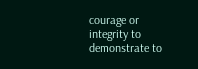courage or integrity to demonstrate to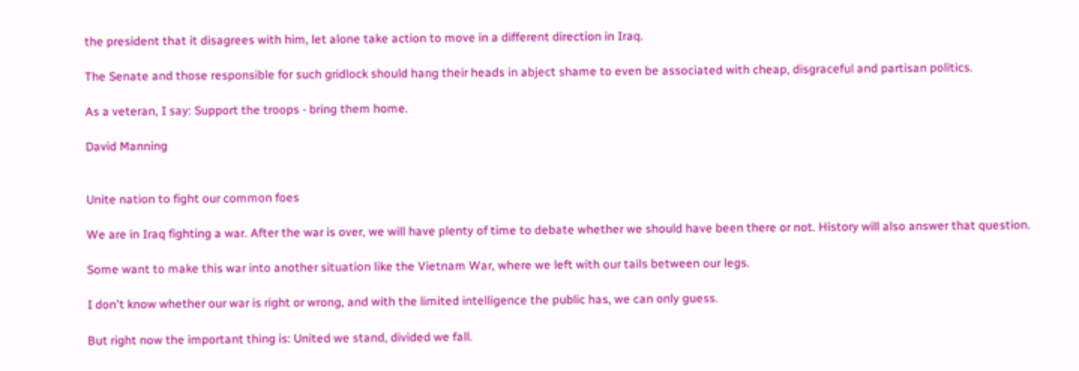the president that it disagrees with him, let alone take action to move in a different direction in Iraq.

The Senate and those responsible for such gridlock should hang their heads in abject shame to even be associated with cheap, disgraceful and partisan politics.

As a veteran, I say: Support the troops - bring them home.

David Manning


Unite nation to fight our common foes

We are in Iraq fighting a war. After the war is over, we will have plenty of time to debate whether we should have been there or not. History will also answer that question.

Some want to make this war into another situation like the Vietnam War, where we left with our tails between our legs.

I don't know whether our war is right or wrong, and with the limited intelligence the public has, we can only guess.

But right now the important thing is: United we stand, divided we fall.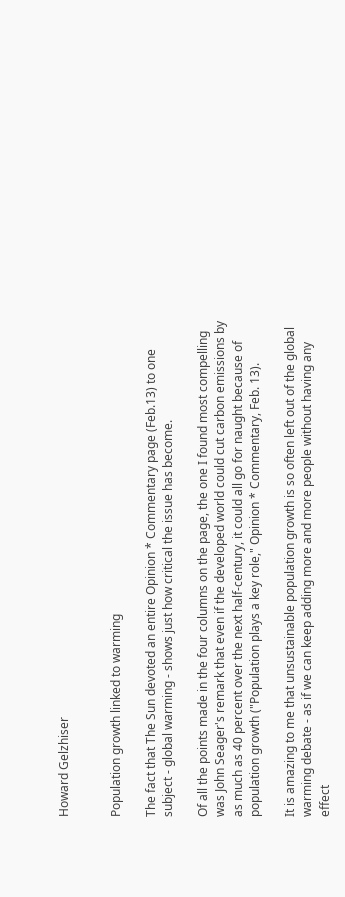Howard Gelzhiser


Population growth linked to warming

The fact that The Sun devoted an entire Opinion * Commentary page (Feb.13) to one subject - global warming - shows just how critical the issue has become.

Of all the points made in the four columns on the page, the one I found most compelling was John Seager's remark that even if the developed world could cut carbon emissions by as much as 40 percent over the next half-century, it could all go for naught because of population growth ("Population plays a key role," Opinion * Commentary, Feb. 13).

It is amazing to me that unsustainable population growth is so often left out of the global warming debate - as if we can keep adding more and more people without having any effect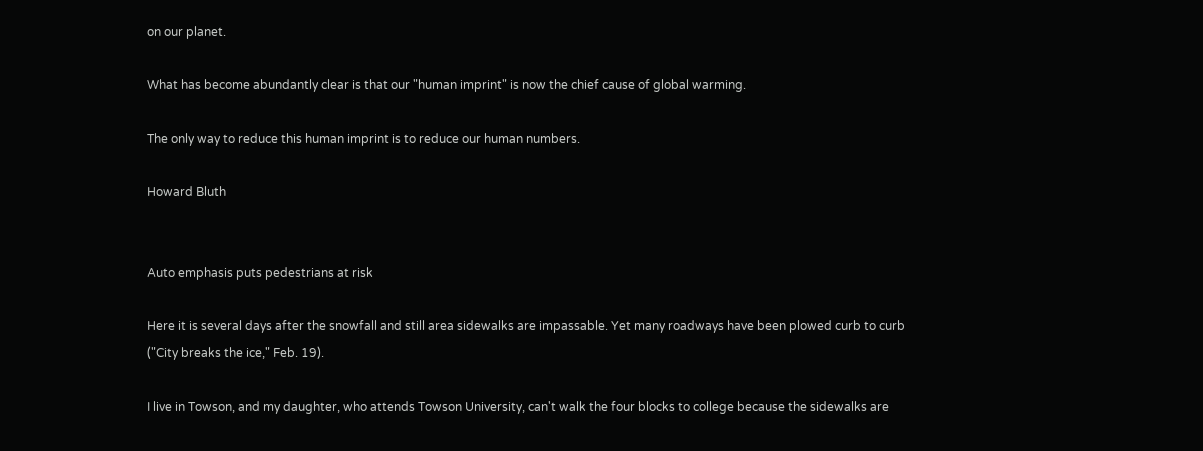on our planet.

What has become abundantly clear is that our "human imprint" is now the chief cause of global warming.

The only way to reduce this human imprint is to reduce our human numbers.

Howard Bluth


Auto emphasis puts pedestrians at risk

Here it is several days after the snowfall and still area sidewalks are impassable. Yet many roadways have been plowed curb to curb ("City breaks the ice," Feb. 19).

I live in Towson, and my daughter, who attends Towson University, can't walk the four blocks to college because the sidewalks are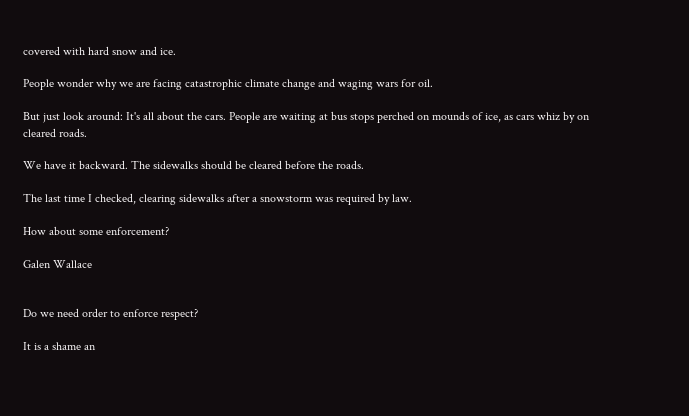covered with hard snow and ice.

People wonder why we are facing catastrophic climate change and waging wars for oil.

But just look around: It's all about the cars. People are waiting at bus stops perched on mounds of ice, as cars whiz by on cleared roads.

We have it backward. The sidewalks should be cleared before the roads.

The last time I checked, clearing sidewalks after a snowstorm was required by law.

How about some enforcement?

Galen Wallace


Do we need order to enforce respect?

It is a shame an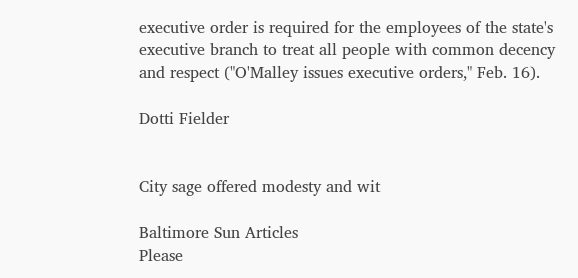executive order is required for the employees of the state's executive branch to treat all people with common decency and respect ("O'Malley issues executive orders," Feb. 16).

Dotti Fielder


City sage offered modesty and wit

Baltimore Sun Articles
Please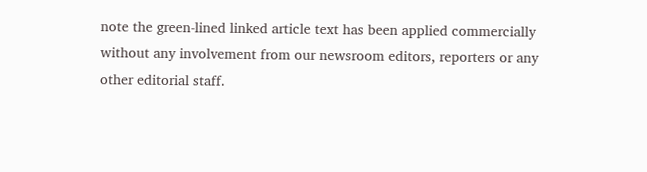note the green-lined linked article text has been applied commercially without any involvement from our newsroom editors, reporters or any other editorial staff.